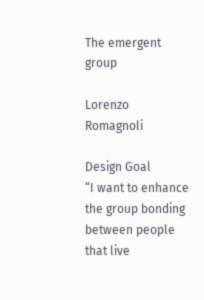The emergent group

Lorenzo Romagnoli

Design Goal
“I want to enhance the group bonding between people that live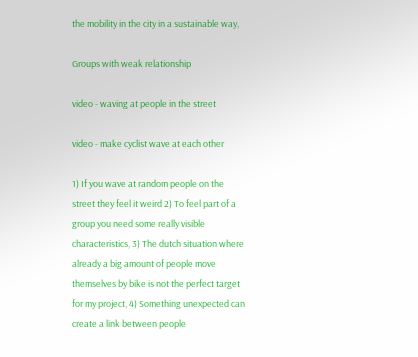the mobility in the city in a sustainable way,

Groups with weak relationship

video - waving at people in the street

video - make cyclist wave at each other

1) If you wave at random people on the street they feel it weird 2) To feel part of a group you need some really visible characteristics, 3) The dutch situation where already a big amount of people move themselves by bike is not the perfect target for my project, 4) Something unexpected can create a link between people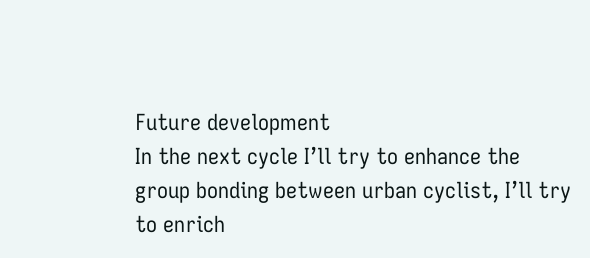Future development
In the next cycle I’ll try to enhance the group bonding between urban cyclist, I’ll try to enrich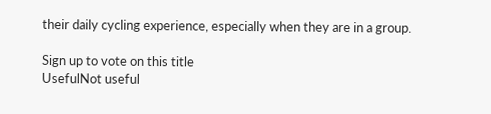their daily cycling experience, especially when they are in a group.

Sign up to vote on this title
UsefulNot useful